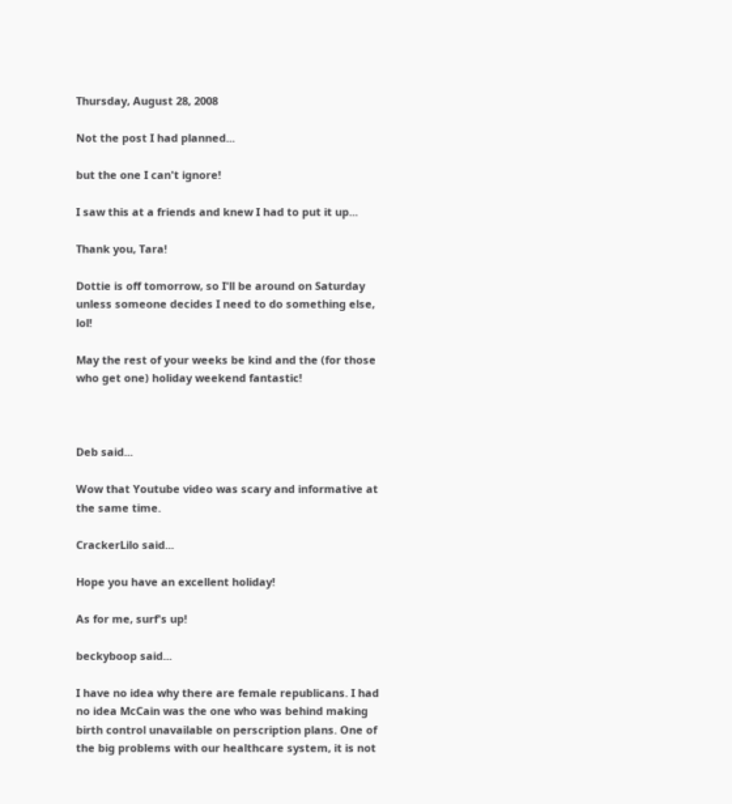Thursday, August 28, 2008

Not the post I had planned...

but the one I can't ignore!

I saw this at a friends and knew I had to put it up...

Thank you, Tara!

Dottie is off tomorrow, so I'll be around on Saturday unless someone decides I need to do something else, lol!

May the rest of your weeks be kind and the (for those who get one) holiday weekend fantastic!



Deb said...

Wow that Youtube video was scary and informative at the same time.

CrackerLilo said...

Hope you have an excellent holiday!

As for me, surf's up!

beckyboop said...

I have no idea why there are female republicans. I had no idea McCain was the one who was behind making birth control unavailable on perscription plans. One of the big problems with our healthcare system, it is not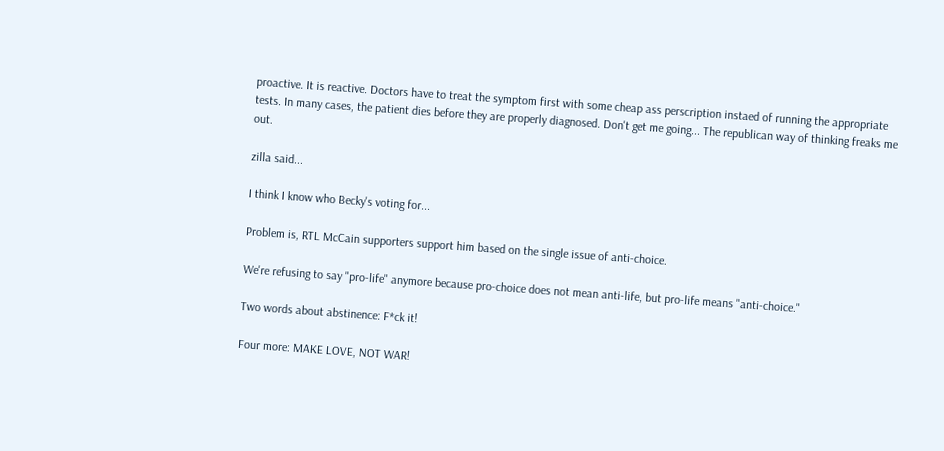proactive. It is reactive. Doctors have to treat the symptom first with some cheap ass perscription instaed of running the appropriate tests. In many cases, the patient dies before they are properly diagnosed. Don't get me going... The republican way of thinking freaks me out.

zilla said...

I think I know who Becky's voting for...

Problem is, RTL McCain supporters support him based on the single issue of anti-choice.

We're refusing to say "pro-life" anymore because pro-choice does not mean anti-life, but pro-life means "anti-choice."

Two words about abstinence: F*ck it!

Four more: MAKE LOVE, NOT WAR!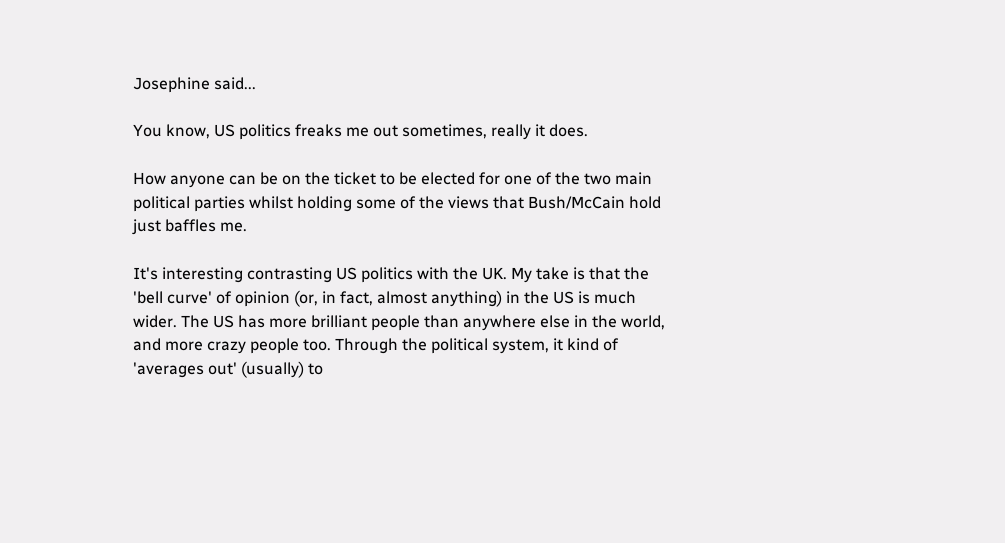Josephine said...

You know, US politics freaks me out sometimes, really it does.

How anyone can be on the ticket to be elected for one of the two main political parties whilst holding some of the views that Bush/McCain hold just baffles me.

It's interesting contrasting US politics with the UK. My take is that the 'bell curve' of opinion (or, in fact, almost anything) in the US is much wider. The US has more brilliant people than anywhere else in the world, and more crazy people too. Through the political system, it kind of 'averages out' (usually) to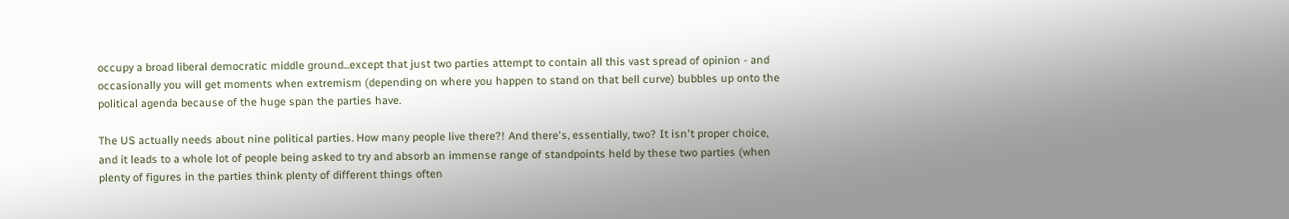occupy a broad liberal democratic middle ground...except that just two parties attempt to contain all this vast spread of opinion - and occasionally you will get moments when extremism (depending on where you happen to stand on that bell curve) bubbles up onto the political agenda because of the huge span the parties have.

The US actually needs about nine political parties. How many people live there?! And there's, essentially, two? It isn't proper choice, and it leads to a whole lot of people being asked to try and absorb an immense range of standpoints held by these two parties (when plenty of figures in the parties think plenty of different things often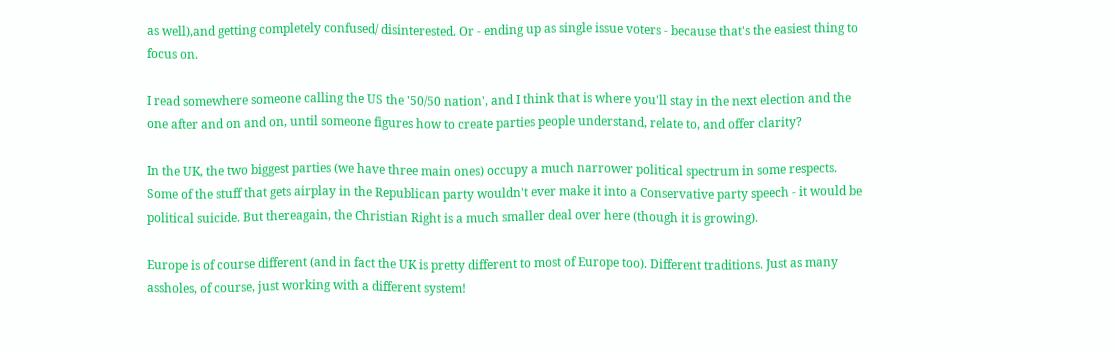as well),and getting completely confused/ disinterested. Or - ending up as single issue voters - because that's the easiest thing to focus on.

I read somewhere someone calling the US the '50/50 nation', and I think that is where you'll stay in the next election and the one after and on and on, until someone figures how to create parties people understand, relate to, and offer clarity?

In the UK, the two biggest parties (we have three main ones) occupy a much narrower political spectrum in some respects. Some of the stuff that gets airplay in the Republican party wouldn't ever make it into a Conservative party speech - it would be political suicide. But thereagain, the Christian Right is a much smaller deal over here (though it is growing).

Europe is of course different (and in fact the UK is pretty different to most of Europe too). Different traditions. Just as many assholes, of course, just working with a different system!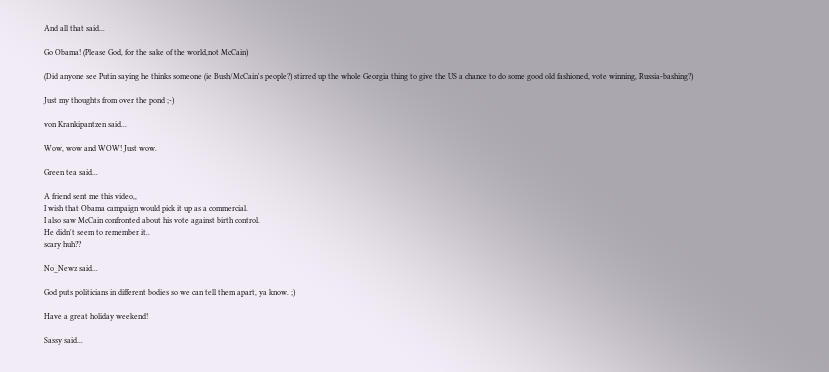And all that said...

Go Obama! (Please God, for the sake of the world,not McCain)

(Did anyone see Putin saying he thinks someone (ie Bush/McCain's people?) stirred up the whole Georgia thing to give the US a chance to do some good old fashioned, vote winning, Russia-bashing?)

Just my thoughts from over the pond ;-)

von Krankipantzen said...

Wow, wow and WOW! Just wow.

Green tea said...

A friend sent me this video,,
I wish that Obama campaign would pick it up as a commercial.
I also saw McCain confronted about his vote against birth control.
He didn't seem to remember it..
scary huh??

No_Newz said...

God puts politicians in different bodies so we can tell them apart, ya know. ;)

Have a great holiday weekend!

Sassy said...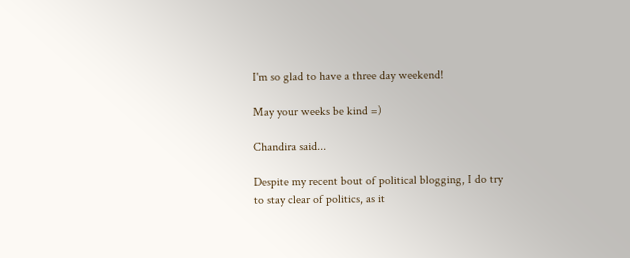I'm so glad to have a three day weekend!

May your weeks be kind =)

Chandira said...

Despite my recent bout of political blogging, I do try to stay clear of politics, as it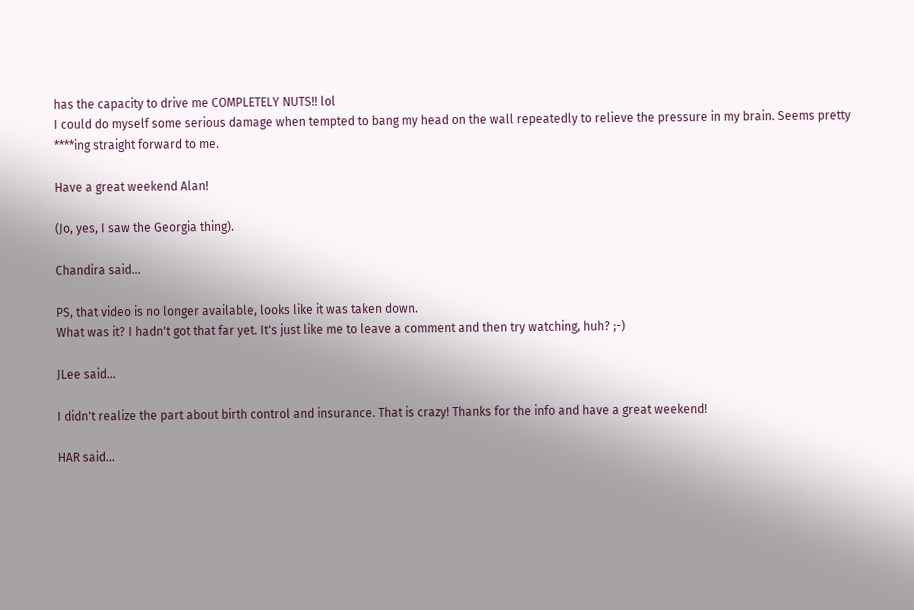has the capacity to drive me COMPLETELY NUTS!! lol
I could do myself some serious damage when tempted to bang my head on the wall repeatedly to relieve the pressure in my brain. Seems pretty ****ing straight forward to me.

Have a great weekend Alan!

(Jo, yes, I saw the Georgia thing).

Chandira said...

PS, that video is no longer available, looks like it was taken down.
What was it? I hadn't got that far yet. It's just like me to leave a comment and then try watching, huh? ;-)

JLee said...

I didn't realize the part about birth control and insurance. That is crazy! Thanks for the info and have a great weekend!

HAR said...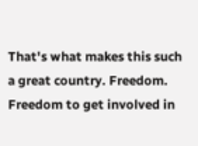That's what makes this such a great country. Freedom. Freedom to get involved in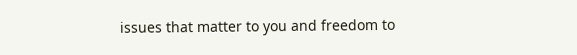issues that matter to you and freedom to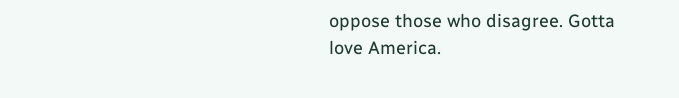oppose those who disagree. Gotta love America.